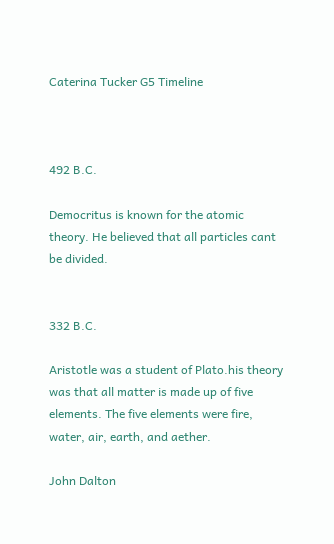Caterina Tucker G5 Timeline



492 B.C.

Democritus is known for the atomic theory. He believed that all particles cant be divided.


332 B.C.

Aristotle was a student of Plato.his theory was that all matter is made up of five elements. The five elements were fire, water, air, earth, and aether.

John Dalton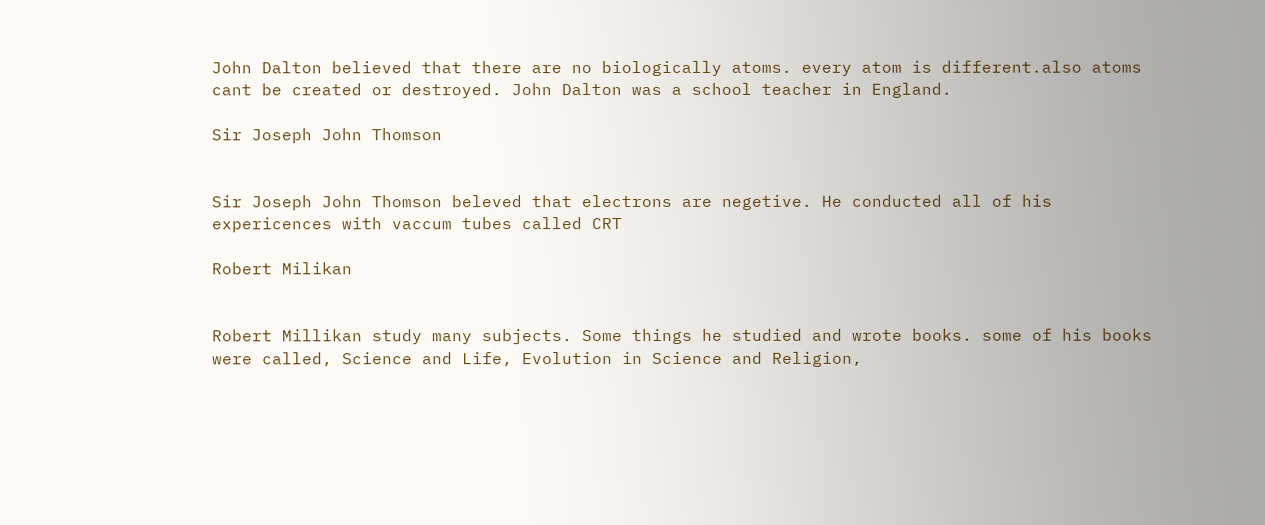John Dalton believed that there are no biologically atoms. every atom is different.also atoms cant be created or destroyed. John Dalton was a school teacher in England.

Sir Joseph John Thomson


Sir Joseph John Thomson beleved that electrons are negetive. He conducted all of his expericences with vaccum tubes called CRT

Robert Milikan


Robert Millikan study many subjects. Some things he studied and wrote books. some of his books were called, Science and Life, Evolution in Science and Religion,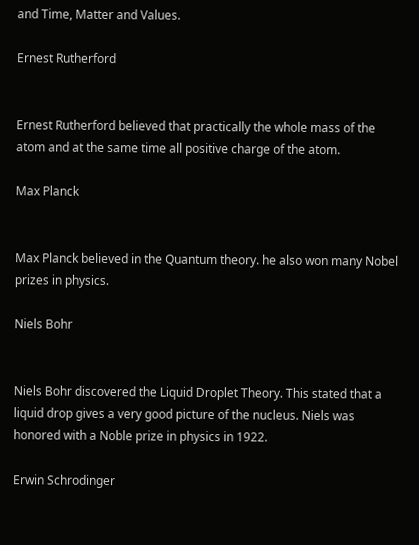and Time, Matter and Values.

Ernest Rutherford


Ernest Rutherford believed that practically the whole mass of the atom and at the same time all positive charge of the atom.

Max Planck


Max Planck believed in the Quantum theory. he also won many Nobel prizes in physics.

Niels Bohr


Niels Bohr discovered the Liquid Droplet Theory. This stated that a liquid drop gives a very good picture of the nucleus. Niels was honored with a Noble prize in physics in 1922.

Erwin Schrodinger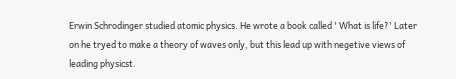Erwin Schrodinger studied atomic physics. He wrote a book called ' What is life?' Later on he tryed to make a theory of waves only, but this lead up with negetive views of leading physicst.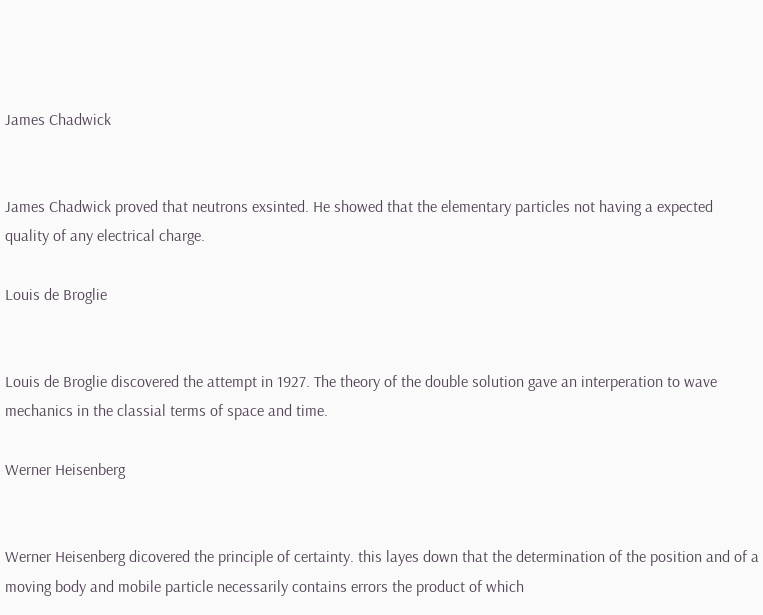James Chadwick


James Chadwick proved that neutrons exsinted. He showed that the elementary particles not having a expected quality of any electrical charge.

Louis de Broglie


Louis de Broglie discovered the attempt in 1927. The theory of the double solution gave an interperation to wave mechanics in the classial terms of space and time.

Werner Heisenberg


Werner Heisenberg dicovered the principle of certainty. this layes down that the determination of the position and of a moving body and mobile particle necessarily contains errors the product of which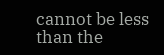cannot be less than the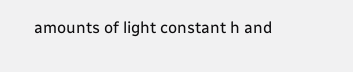amounts of light constant h and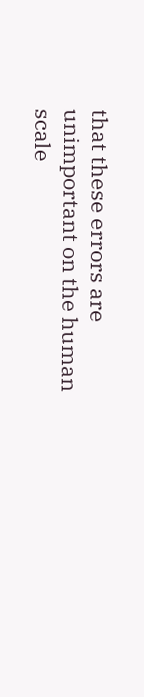that these errors are unimportant on the human scale